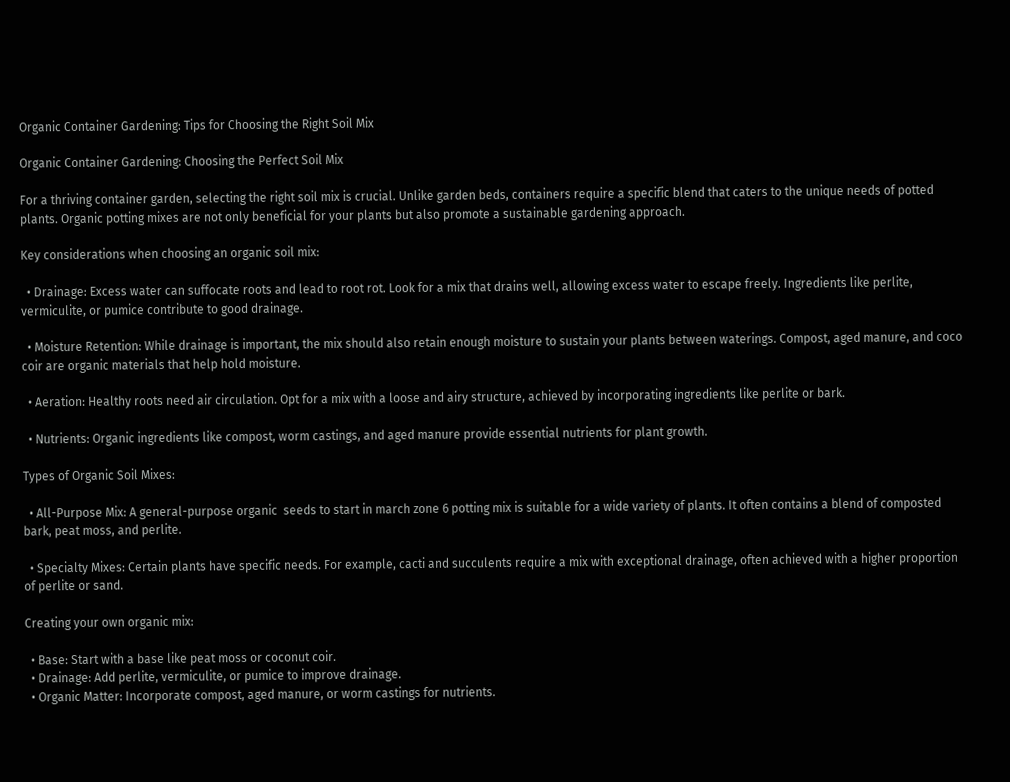Organic Container Gardening: Tips for Choosing the Right Soil Mix

Organic Container Gardening: Choosing the Perfect Soil Mix

For a thriving container garden, selecting the right soil mix is crucial. Unlike garden beds, containers require a specific blend that caters to the unique needs of potted plants. Organic potting mixes are not only beneficial for your plants but also promote a sustainable gardening approach.

Key considerations when choosing an organic soil mix:

  • Drainage: Excess water can suffocate roots and lead to root rot. Look for a mix that drains well, allowing excess water to escape freely. Ingredients like perlite, vermiculite, or pumice contribute to good drainage.

  • Moisture Retention: While drainage is important, the mix should also retain enough moisture to sustain your plants between waterings. Compost, aged manure, and coco coir are organic materials that help hold moisture.

  • Aeration: Healthy roots need air circulation. Opt for a mix with a loose and airy structure, achieved by incorporating ingredients like perlite or bark.

  • Nutrients: Organic ingredients like compost, worm castings, and aged manure provide essential nutrients for plant growth.

Types of Organic Soil Mixes:

  • All-Purpose Mix: A general-purpose organic  seeds to start in march zone 6 potting mix is suitable for a wide variety of plants. It often contains a blend of composted bark, peat moss, and perlite.

  • Specialty Mixes: Certain plants have specific needs. For example, cacti and succulents require a mix with exceptional drainage, often achieved with a higher proportion of perlite or sand.

Creating your own organic mix:

  • Base: Start with a base like peat moss or coconut coir.
  • Drainage: Add perlite, vermiculite, or pumice to improve drainage.
  • Organic Matter: Incorporate compost, aged manure, or worm castings for nutrients.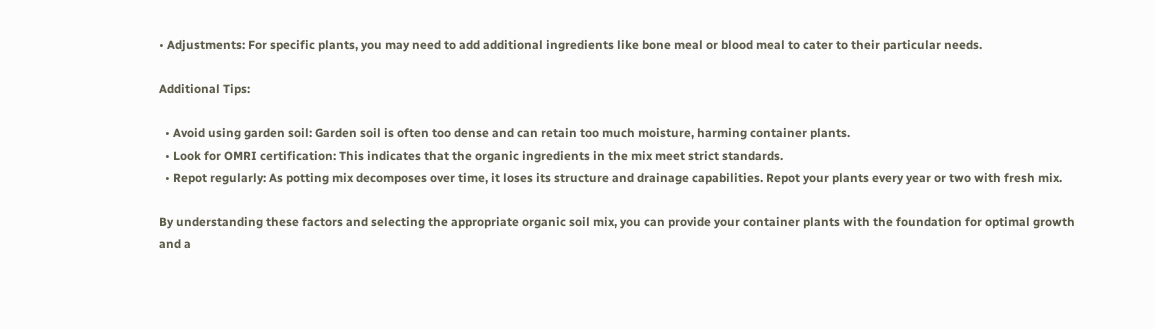• Adjustments: For specific plants, you may need to add additional ingredients like bone meal or blood meal to cater to their particular needs.

Additional Tips:

  • Avoid using garden soil: Garden soil is often too dense and can retain too much moisture, harming container plants.
  • Look for OMRI certification: This indicates that the organic ingredients in the mix meet strict standards.
  • Repot regularly: As potting mix decomposes over time, it loses its structure and drainage capabilities. Repot your plants every year or two with fresh mix.

By understanding these factors and selecting the appropriate organic soil mix, you can provide your container plants with the foundation for optimal growth and a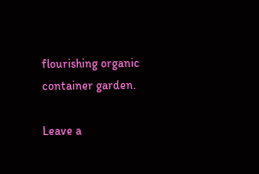flourishing organic container garden.

Leave a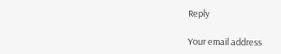Reply

Your email address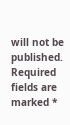will not be published. Required fields are marked *